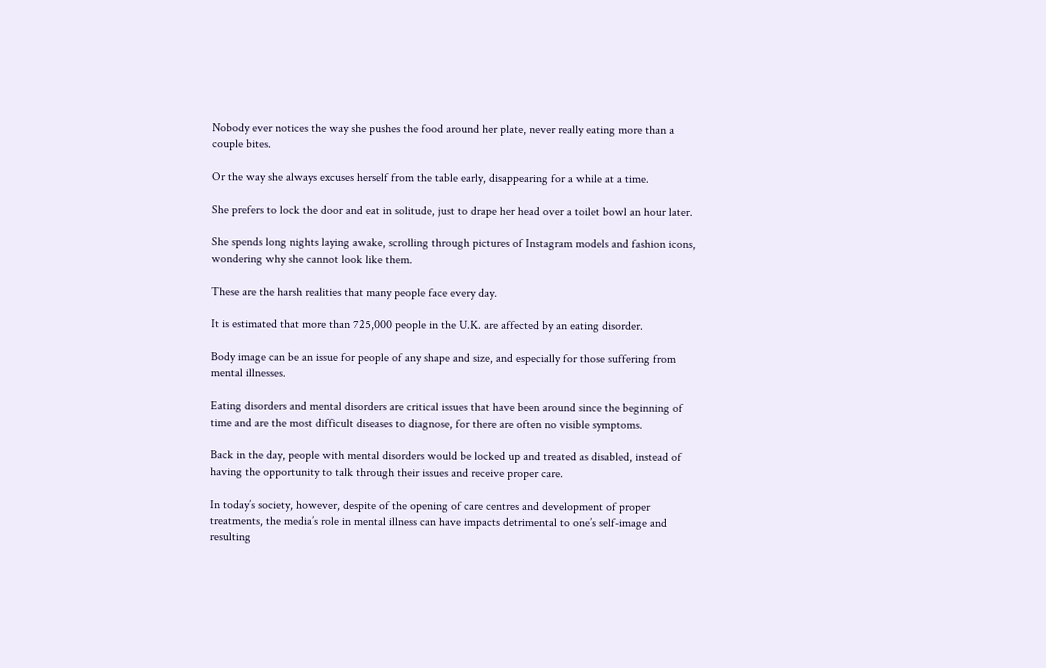Nobody ever notices the way she pushes the food around her plate, never really eating more than a couple bites.

Or the way she always excuses herself from the table early, disappearing for a while at a time.

She prefers to lock the door and eat in solitude, just to drape her head over a toilet bowl an hour later.

She spends long nights laying awake, scrolling through pictures of Instagram models and fashion icons, wondering why she cannot look like them.

These are the harsh realities that many people face every day.

It is estimated that more than 725,000 people in the U.K. are affected by an eating disorder.

Body image can be an issue for people of any shape and size, and especially for those suffering from mental illnesses.

Eating disorders and mental disorders are critical issues that have been around since the beginning of time and are the most difficult diseases to diagnose, for there are often no visible symptoms.

Back in the day, people with mental disorders would be locked up and treated as disabled, instead of having the opportunity to talk through their issues and receive proper care.

In today’s society, however, despite of the opening of care centres and development of proper treatments, the media’s role in mental illness can have impacts detrimental to one’s self-image and resulting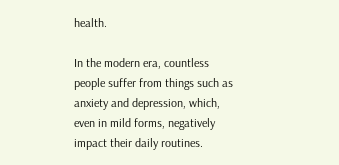health.

In the modern era, countless people suffer from things such as anxiety and depression, which, even in mild forms, negatively impact their daily routines.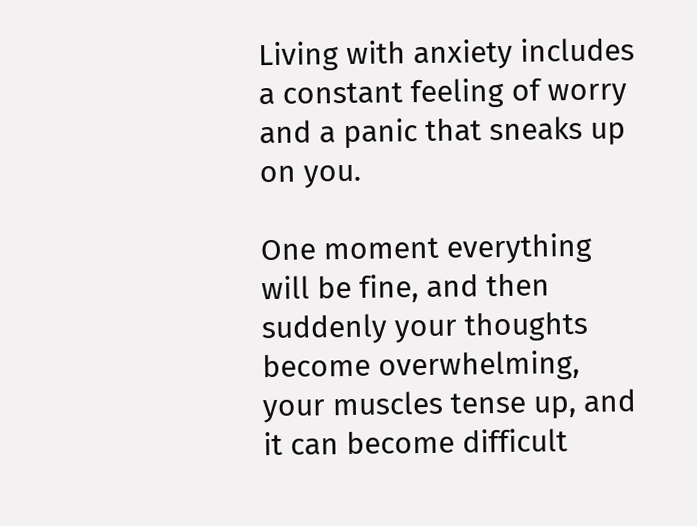Living with anxiety includes a constant feeling of worry and a panic that sneaks up on you.

One moment everything will be fine, and then suddenly your thoughts become overwhelming, your muscles tense up, and it can become difficult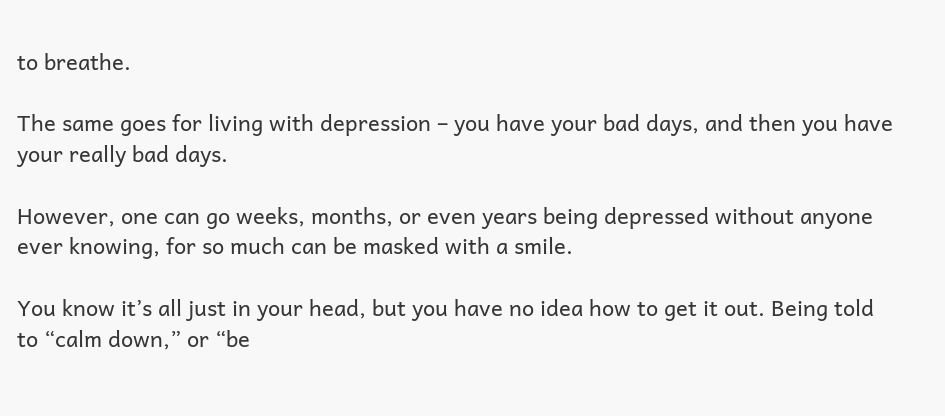to breathe.

The same goes for living with depression – you have your bad days, and then you have your really bad days.

However, one can go weeks, months, or even years being depressed without anyone ever knowing, for so much can be masked with a smile.

You know it’s all just in your head, but you have no idea how to get it out. Being told to “calm down,” or “be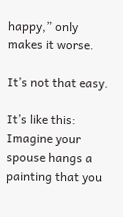happy,” only makes it worse.

It’s not that easy.

It’s like this: Imagine your spouse hangs a painting that you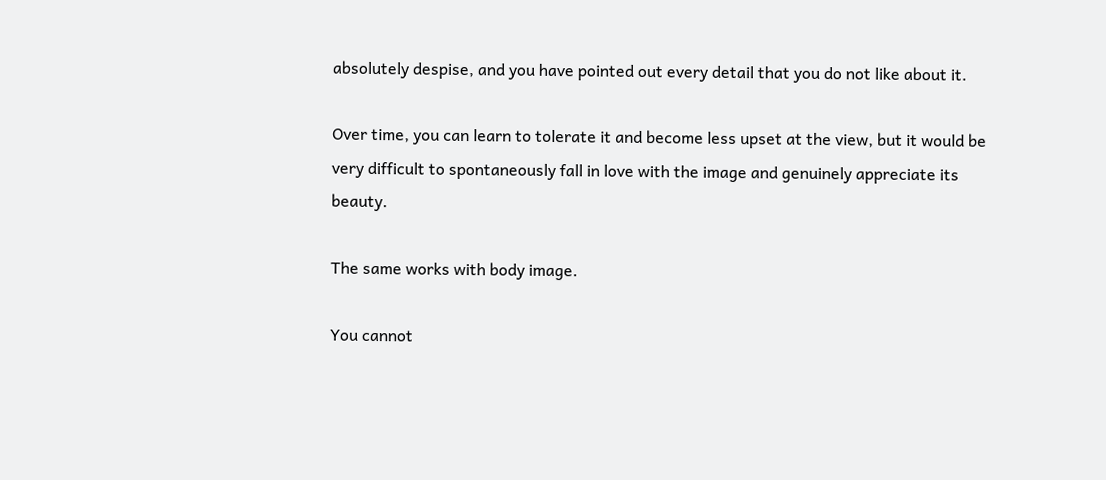absolutely despise, and you have pointed out every detail that you do not like about it.

Over time, you can learn to tolerate it and become less upset at the view, but it would be very difficult to spontaneously fall in love with the image and genuinely appreciate its beauty.

The same works with body image.

You cannot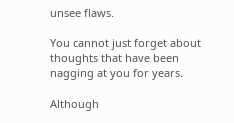unsee flaws.

You cannot just forget about thoughts that have been nagging at you for years.

Although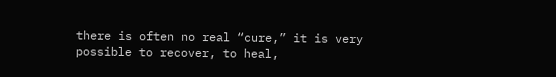there is often no real “cure,” it is very possible to recover, to heal,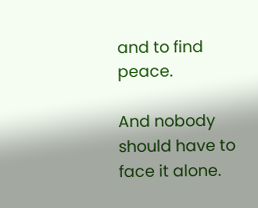and to find peace.

And nobody should have to face it alone.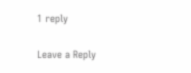1 reply

Leave a Reply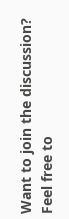Want to join the discussion?
Feel free to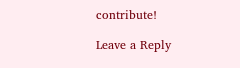contribute!

Leave a Reply